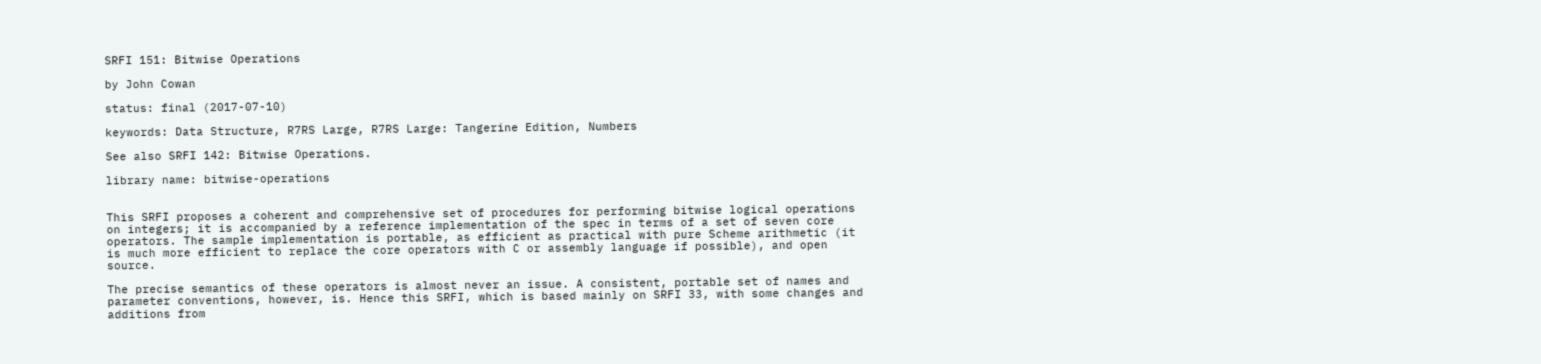SRFI 151: Bitwise Operations

by John Cowan

status: final (2017-07-10)

keywords: Data Structure, R7RS Large, R7RS Large: Tangerine Edition, Numbers

See also SRFI 142: Bitwise Operations.

library name: bitwise-operations


This SRFI proposes a coherent and comprehensive set of procedures for performing bitwise logical operations on integers; it is accompanied by a reference implementation of the spec in terms of a set of seven core operators. The sample implementation is portable, as efficient as practical with pure Scheme arithmetic (it is much more efficient to replace the core operators with C or assembly language if possible), and open source.

The precise semantics of these operators is almost never an issue. A consistent, portable set of names and parameter conventions, however, is. Hence this SRFI, which is based mainly on SRFI 33, with some changes and additions from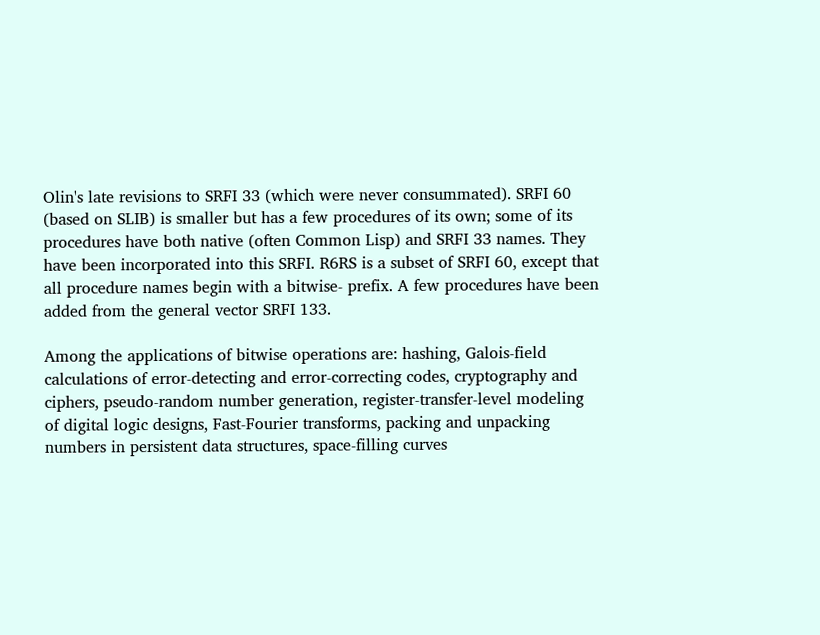Olin's late revisions to SRFI 33 (which were never consummated). SRFI 60 (based on SLIB) is smaller but has a few procedures of its own; some of its procedures have both native (often Common Lisp) and SRFI 33 names. They have been incorporated into this SRFI. R6RS is a subset of SRFI 60, except that all procedure names begin with a bitwise- prefix. A few procedures have been added from the general vector SRFI 133.

Among the applications of bitwise operations are: hashing, Galois-field calculations of error-detecting and error-correcting codes, cryptography and ciphers, pseudo-random number generation, register-transfer-level modeling of digital logic designs, Fast-Fourier transforms, packing and unpacking numbers in persistent data structures, space-filling curves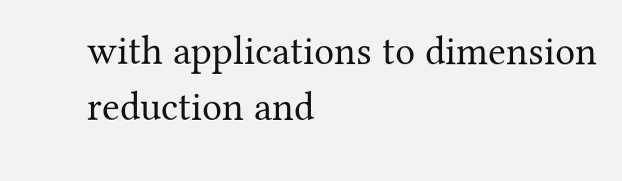with applications to dimension reduction and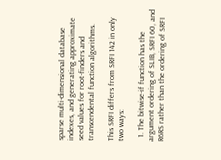sparse multi-dimensional database indexes, and generating approximate seed values for root-finders and transcendental function algorithms.

This SRFI differs from SRFI 142 in only two ways:

  1. The bitwise-if function has the argument ordering of SLIB, SRFI 60, and R6RS rather than the ordering of SRFI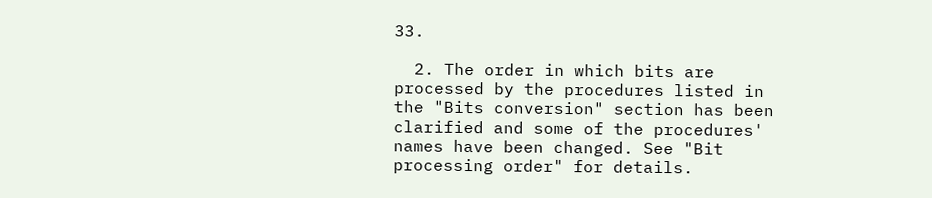33.

  2. The order in which bits are processed by the procedures listed in the "Bits conversion" section has been clarified and some of the procedures' names have been changed. See "Bit processing order" for details.